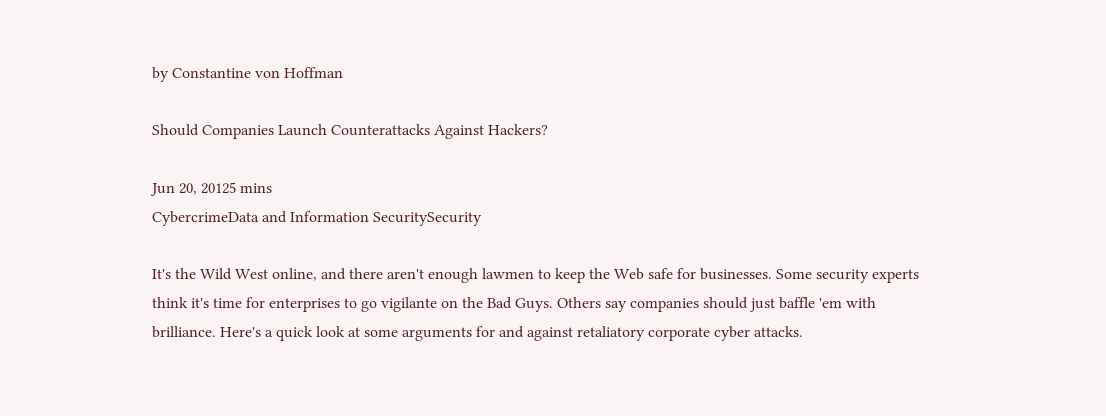by Constantine von Hoffman

Should Companies Launch Counterattacks Against Hackers?

Jun 20, 20125 mins
CybercrimeData and Information SecuritySecurity

It's the Wild West online, and there aren't enough lawmen to keep the Web safe for businesses. Some security experts think it's time for enterprises to go vigilante on the Bad Guys. Others say companies should just baffle 'em with brilliance. Here's a quick look at some arguments for and against retaliatory corporate cyber attacks.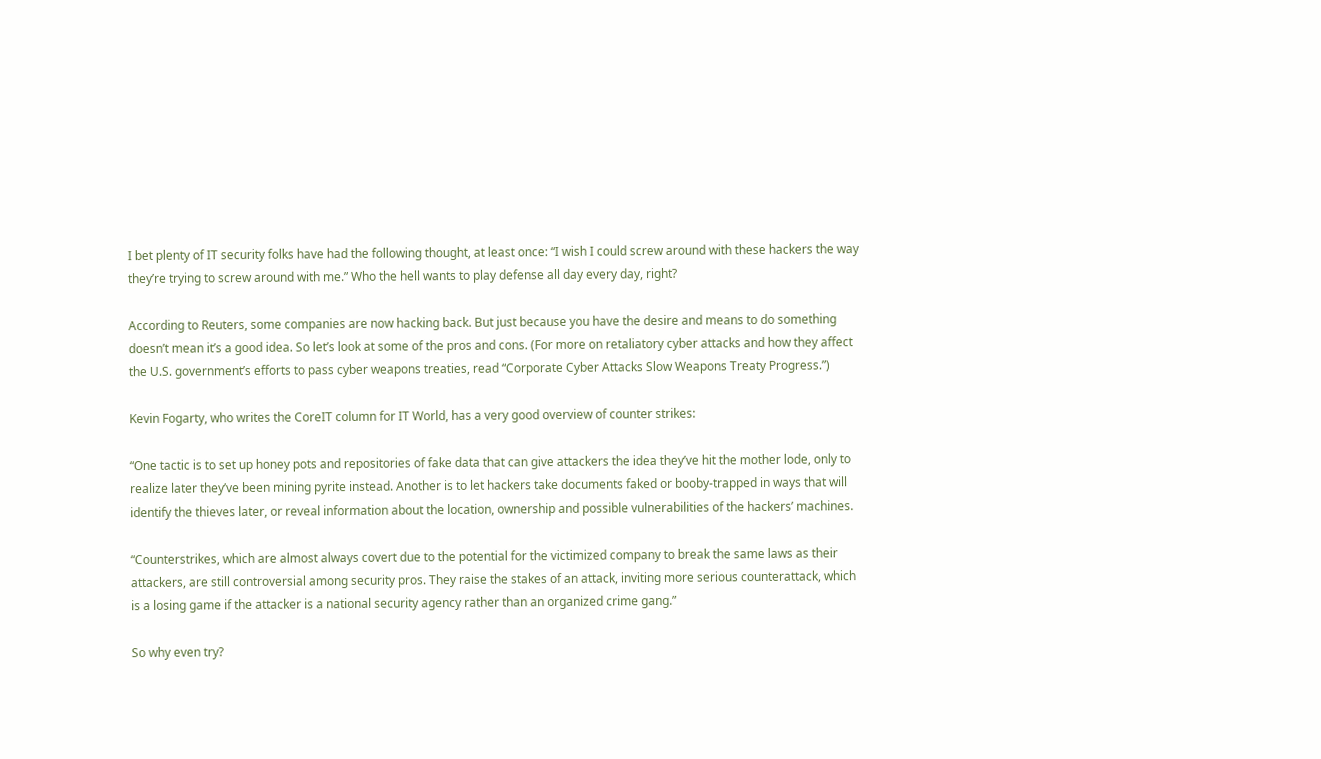I bet plenty of IT security folks have had the following thought, at least once: “I wish I could screw around with these hackers the way they’re trying to screw around with me.” Who the hell wants to play defense all day every day, right?

According to Reuters, some companies are now hacking back. But just because you have the desire and means to do something doesn’t mean it’s a good idea. So let’s look at some of the pros and cons. (For more on retaliatory cyber attacks and how they affect the U.S. government’s efforts to pass cyber weapons treaties, read “Corporate Cyber Attacks Slow Weapons Treaty Progress.”)

Kevin Fogarty, who writes the CoreIT column for IT World, has a very good overview of counter strikes:

“One tactic is to set up honey pots and repositories of fake data that can give attackers the idea they’ve hit the mother lode, only to realize later they’ve been mining pyrite instead. Another is to let hackers take documents faked or booby-trapped in ways that will identify the thieves later, or reveal information about the location, ownership and possible vulnerabilities of the hackers’ machines.

“Counterstrikes, which are almost always covert due to the potential for the victimized company to break the same laws as their attackers, are still controversial among security pros. They raise the stakes of an attack, inviting more serious counterattack, which is a losing game if the attacker is a national security agency rather than an organized crime gang.”

So why even try?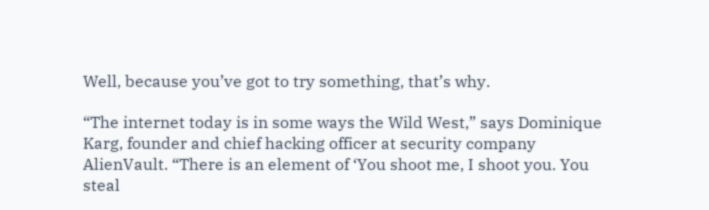Well, because you’ve got to try something, that’s why.

“The internet today is in some ways the Wild West,” says Dominique Karg, founder and chief hacking officer at security company AlienVault. “There is an element of ‘You shoot me, I shoot you. You steal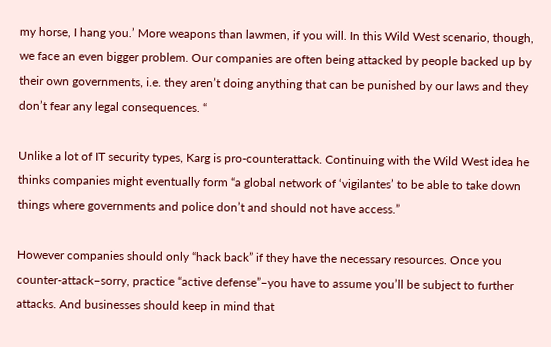my horse, I hang you.’ More weapons than lawmen, if you will. In this Wild West scenario, though, we face an even bigger problem. Our companies are often being attacked by people backed up by their own governments, i.e. they aren’t doing anything that can be punished by our laws and they don’t fear any legal consequences. “

Unlike a lot of IT security types, Karg is pro-counterattack. Continuing with the Wild West idea he thinks companies might eventually form “a global network of ‘vigilantes’ to be able to take down things where governments and police don’t and should not have access.”

However companies should only “hack back” if they have the necessary resources. Once you counter-attack–sorry, practice “active defense”–you have to assume you’ll be subject to further attacks. And businesses should keep in mind that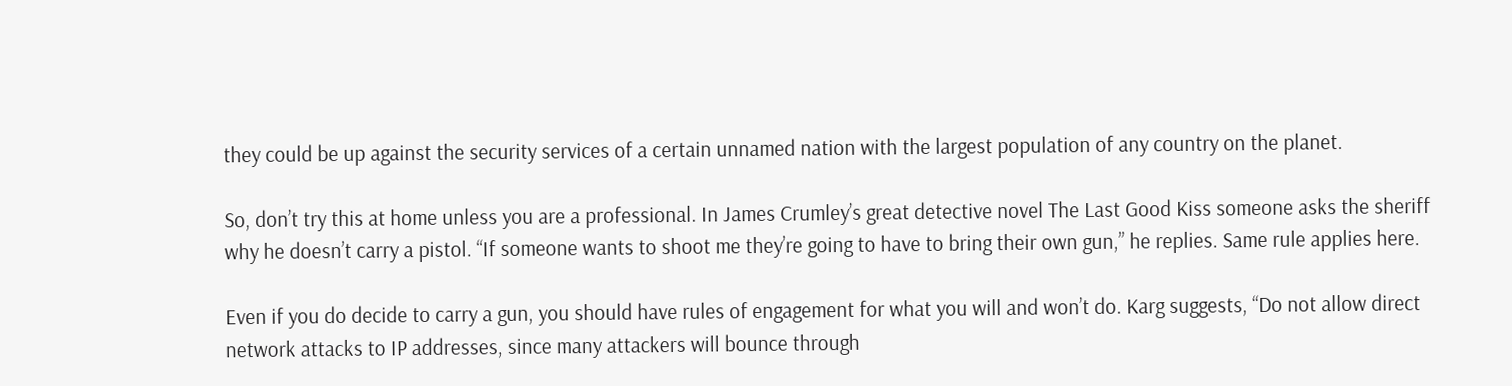they could be up against the security services of a certain unnamed nation with the largest population of any country on the planet.

So, don’t try this at home unless you are a professional. In James Crumley’s great detective novel The Last Good Kiss someone asks the sheriff why he doesn’t carry a pistol. “If someone wants to shoot me they’re going to have to bring their own gun,” he replies. Same rule applies here.

Even if you do decide to carry a gun, you should have rules of engagement for what you will and won’t do. Karg suggests, “Do not allow direct network attacks to IP addresses, since many attackers will bounce through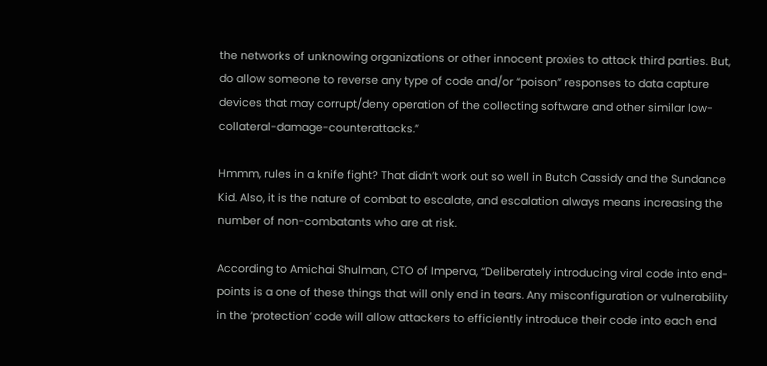the networks of unknowing organizations or other innocent proxies to attack third parties. But, do allow someone to reverse any type of code and/or “poison” responses to data capture devices that may corrupt/deny operation of the collecting software and other similar low-collateral-damage-counterattacks.”

Hmmm, rules in a knife fight? That didn’t work out so well in Butch Cassidy and the Sundance Kid. Also, it is the nature of combat to escalate, and escalation always means increasing the number of non-combatants who are at risk.

According to Amichai Shulman, CTO of Imperva, “Deliberately introducing viral code into end-points is a one of these things that will only end in tears. Any misconfiguration or vulnerability in the ‘protection’ code will allow attackers to efficiently introduce their code into each end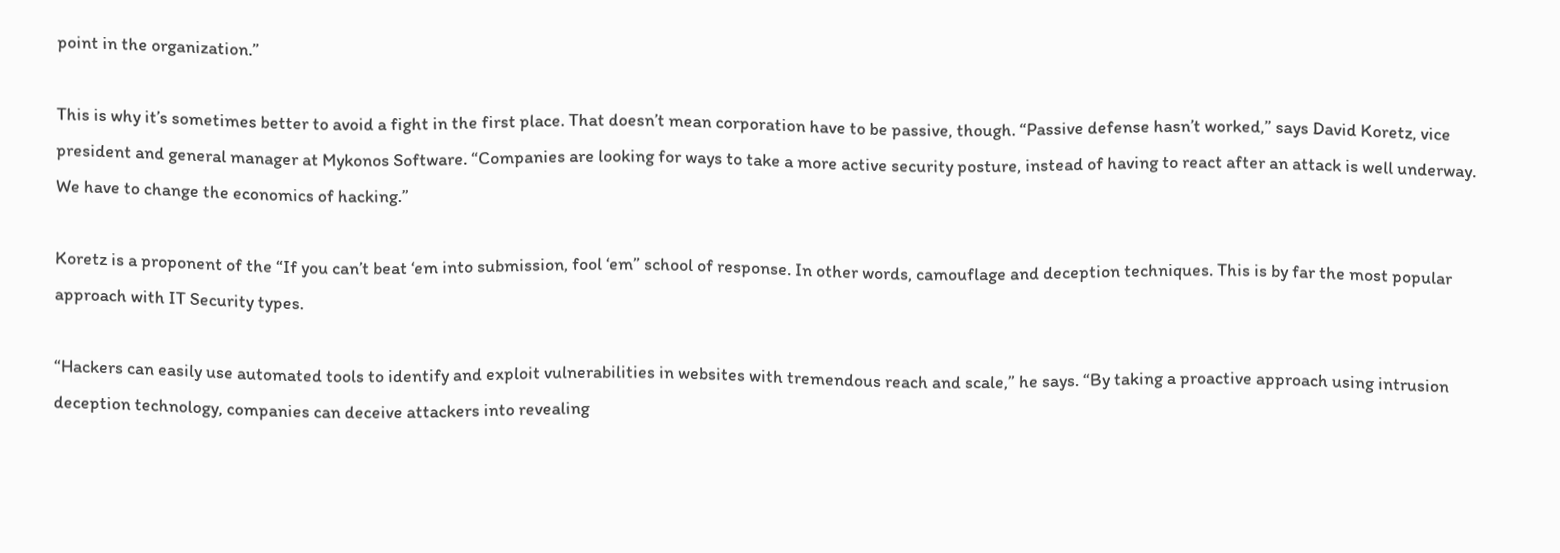point in the organization.”

This is why it’s sometimes better to avoid a fight in the first place. That doesn’t mean corporation have to be passive, though. “Passive defense hasn’t worked,” says David Koretz, vice president and general manager at Mykonos Software. “Companies are looking for ways to take a more active security posture, instead of having to react after an attack is well underway. We have to change the economics of hacking.”

Koretz is a proponent of the “If you can’t beat ‘em into submission, fool ‘em” school of response. In other words, camouflage and deception techniques. This is by far the most popular approach with IT Security types.

“Hackers can easily use automated tools to identify and exploit vulnerabilities in websites with tremendous reach and scale,” he says. “By taking a proactive approach using intrusion deception technology, companies can deceive attackers into revealing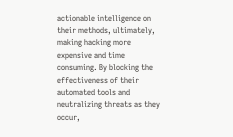actionable intelligence on their methods, ultimately, making hacking more expensive and time consuming. By blocking the effectiveness of their automated tools and neutralizing threats as they occur,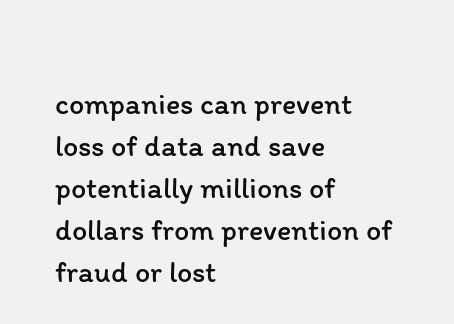companies can prevent loss of data and save potentially millions of dollars from prevention of fraud or lost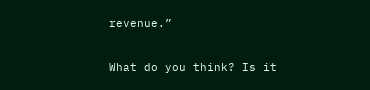revenue.”

What do you think? Is it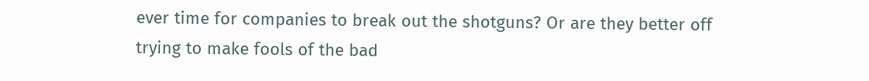ever time for companies to break out the shotguns? Or are they better off trying to make fools of the bad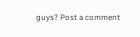guys? Post a comment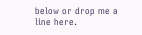below or drop me a line here.